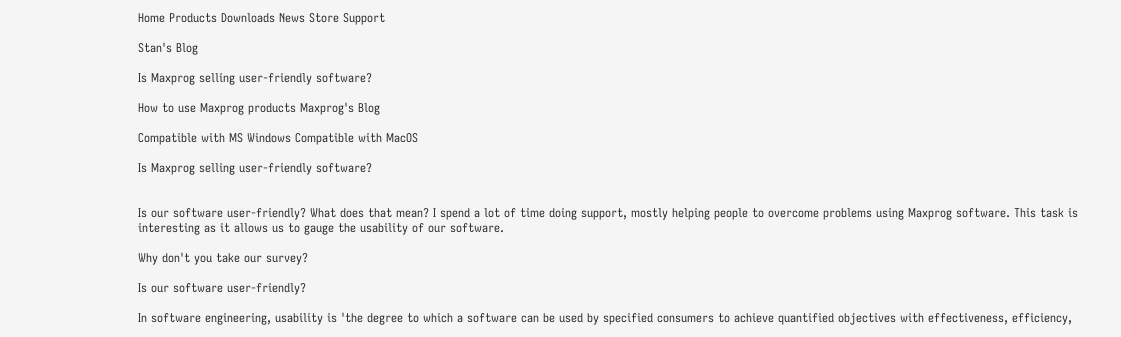Home Products Downloads News Store Support

Stan's Blog

Is Maxprog selling user-friendly software?

How to use Maxprog products Maxprog's Blog

Compatible with MS Windows Compatible with MacOS

Is Maxprog selling user-friendly software?


Is our software user-friendly? What does that mean? I spend a lot of time doing support, mostly helping people to overcome problems using Maxprog software. This task is interesting as it allows us to gauge the usability of our software.

Why don't you take our survey?

Is our software user-friendly?

In software engineering, usability is 'the degree to which a software can be used by specified consumers to achieve quantified objectives with effectiveness, efficiency,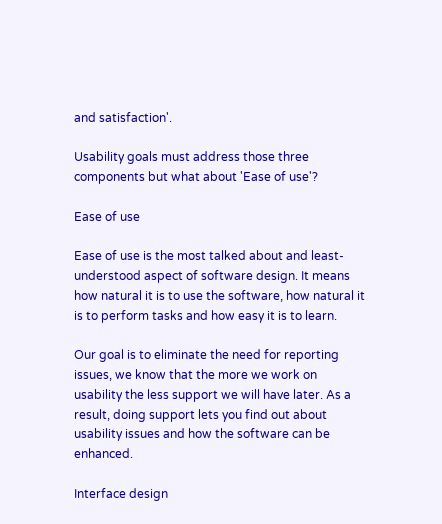and satisfaction'.

Usability goals must address those three components but what about 'Ease of use'?

Ease of use

Ease of use is the most talked about and least-understood aspect of software design. It means how natural it is to use the software, how natural it is to perform tasks and how easy it is to learn.

Our goal is to eliminate the need for reporting issues, we know that the more we work on usability the less support we will have later. As a result, doing support lets you find out about usability issues and how the software can be enhanced.

Interface design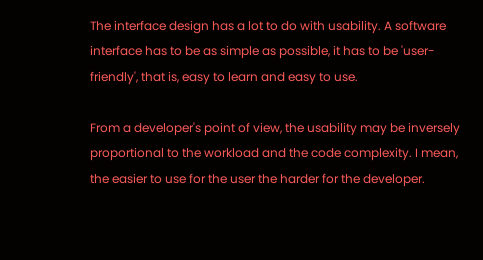The interface design has a lot to do with usability. A software interface has to be as simple as possible, it has to be 'user-friendly', that is, easy to learn and easy to use.

From a developer's point of view, the usability may be inversely proportional to the workload and the code complexity. I mean, the easier to use for the user the harder for the developer.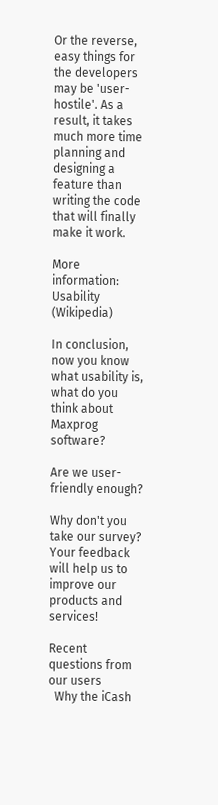Or the reverse, easy things for the developers may be 'user-hostile'. As a result, it takes much more time planning and designing a feature than writing the code that will finally make it work.

More information: Usability (Wikipedia)

In conclusion, now you know what usability is, what do you think about Maxprog software?

Are we user-friendly enough?

Why don't you take our survey?
Your feedback will help us to improve our products and services!

Recent questions from our users
  Why the iCash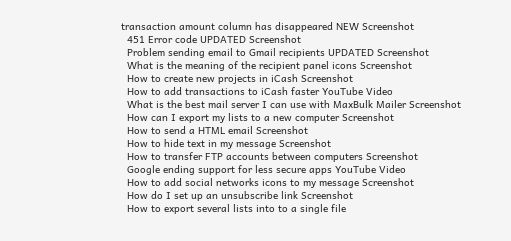transaction amount column has disappeared NEW Screenshot
  451 Error code UPDATED Screenshot
  Problem sending email to Gmail recipients UPDATED Screenshot
  What is the meaning of the recipient panel icons Screenshot
  How to create new projects in iCash Screenshot
  How to add transactions to iCash faster YouTube Video
  What is the best mail server I can use with MaxBulk Mailer Screenshot
  How can I export my lists to a new computer Screenshot
  How to send a HTML email Screenshot
  How to hide text in my message Screenshot
  How to transfer FTP accounts between computers Screenshot
  Google ending support for less secure apps YouTube Video
  How to add social networks icons to my message Screenshot
  How do I set up an unsubscribe link Screenshot
  How to export several lists into to a single file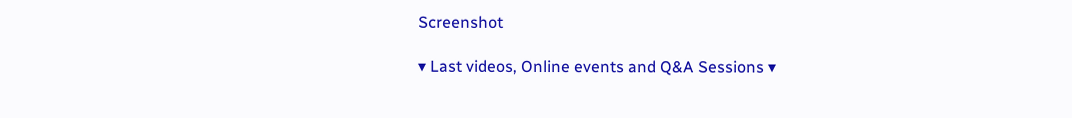Screenshot

▾ Last videos, Online events and Q&A Sessions ▾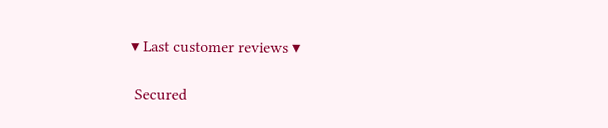▾ Last customer reviews ▾

 Secured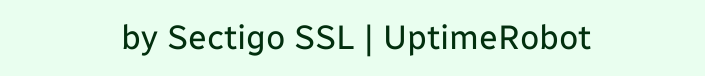by Sectigo SSL | UptimeRobot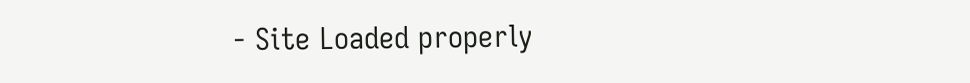- Site Loaded properly